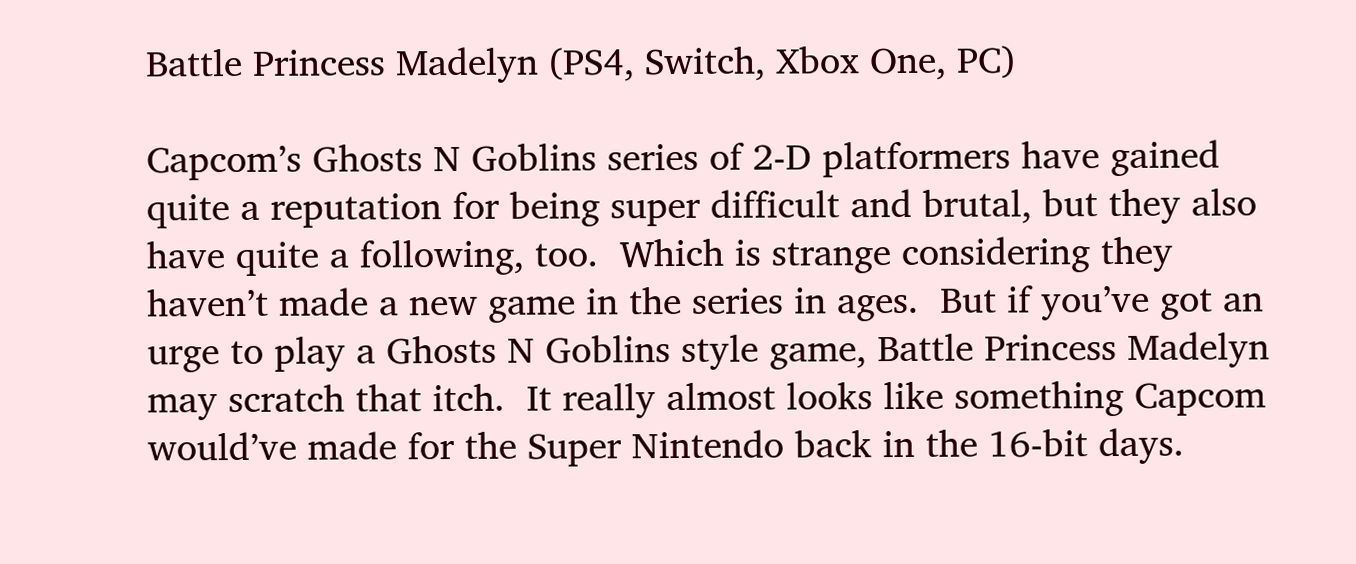Battle Princess Madelyn (PS4, Switch, Xbox One, PC)

Capcom’s Ghosts N Goblins series of 2-D platformers have gained quite a reputation for being super difficult and brutal, but they also have quite a following, too.  Which is strange considering they haven’t made a new game in the series in ages.  But if you’ve got an urge to play a Ghosts N Goblins style game, Battle Princess Madelyn may scratch that itch.  It really almost looks like something Capcom would’ve made for the Super Nintendo back in the 16-bit days.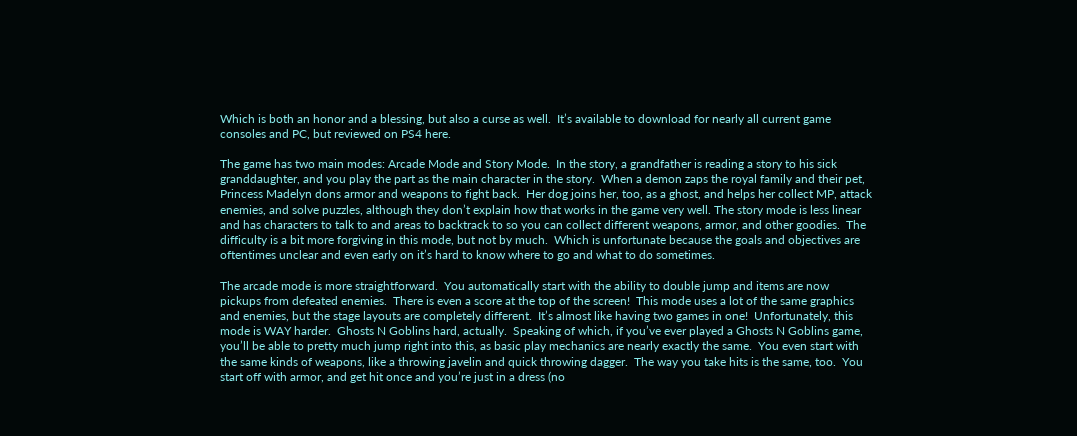Which is both an honor and a blessing, but also a curse as well.  It’s available to download for nearly all current game consoles and PC, but reviewed on PS4 here.

The game has two main modes: Arcade Mode and Story Mode.  In the story, a grandfather is reading a story to his sick granddaughter, and you play the part as the main character in the story.  When a demon zaps the royal family and their pet, Princess Madelyn dons armor and weapons to fight back.  Her dog joins her, too, as a ghost, and helps her collect MP, attack enemies, and solve puzzles, although they don’t explain how that works in the game very well. The story mode is less linear and has characters to talk to and areas to backtrack to so you can collect different weapons, armor, and other goodies.  The difficulty is a bit more forgiving in this mode, but not by much.  Which is unfortunate because the goals and objectives are oftentimes unclear and even early on it’s hard to know where to go and what to do sometimes.

The arcade mode is more straightforward.  You automatically start with the ability to double jump and items are now pickups from defeated enemies.  There is even a score at the top of the screen!  This mode uses a lot of the same graphics and enemies, but the stage layouts are completely different.  It’s almost like having two games in one!  Unfortunately, this mode is WAY harder.  Ghosts N Goblins hard, actually.  Speaking of which, if you’ve ever played a Ghosts N Goblins game, you’ll be able to pretty much jump right into this, as basic play mechanics are nearly exactly the same.  You even start with the same kinds of weapons, like a throwing javelin and quick throwing dagger.  The way you take hits is the same, too.  You start off with armor, and get hit once and you’re just in a dress (no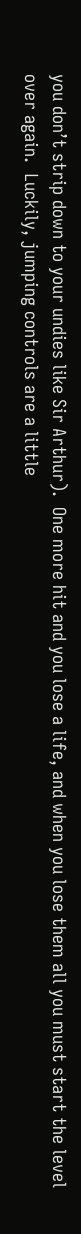you don’t strip down to your undies like Sir Arthur).  One more hit and you lose a life, and when you lose them all you must start the level over again.  Luckily, jumping controls are a little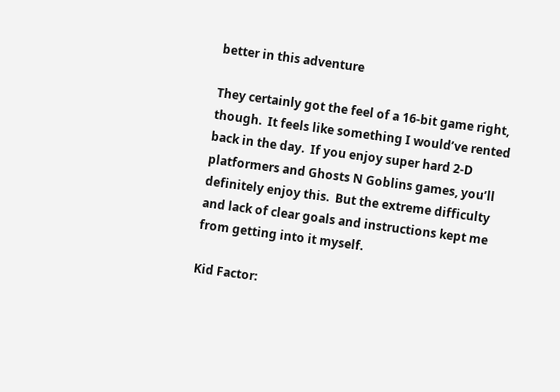better in this adventure

They certainly got the feel of a 16-bit game right, though.  It feels like something I would’ve rented back in the day.  If you enjoy super hard 2-D platformers and Ghosts N Goblins games, you’ll definitely enjoy this.  But the extreme difficulty and lack of clear goals and instructions kept me from getting into it myself.

Kid Factor: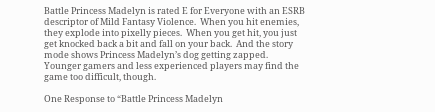Battle Princess Madelyn is rated E for Everyone with an ESRB descriptor of Mild Fantasy Violence.  When you hit enemies, they explode into pixelly pieces.  When you get hit, you just get knocked back a bit and fall on your back.  And the story mode shows Princess Madelyn’s dog getting zapped.  Younger gamers and less experienced players may find the game too difficult, though.

One Response to “Battle Princess Madelyn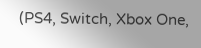(PS4, Switch, Xbox One,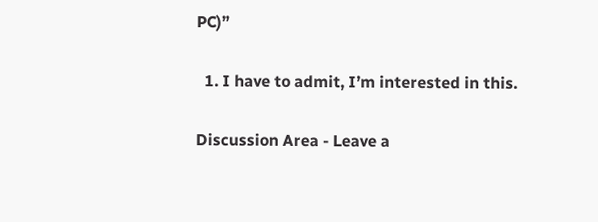PC)”

  1. I have to admit, I’m interested in this.

Discussion Area - Leave a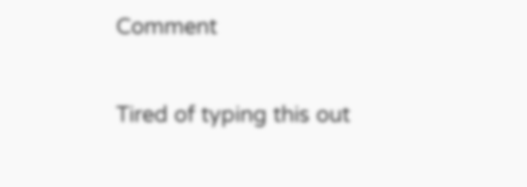Comment

Tired of typing this out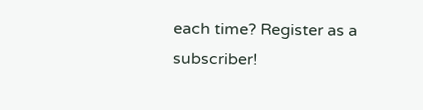each time? Register as a subscriber!